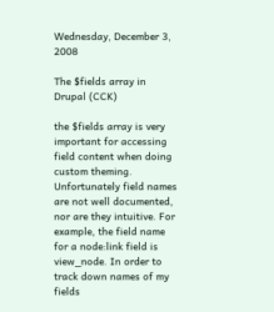Wednesday, December 3, 2008

The $fields array in Drupal (CCK)

the $fields array is very important for accessing field content when doing custom theming. Unfortunately field names are not well documented, nor are they intuitive. For example, the field name for a node:link field is view_node. In order to track down names of my fields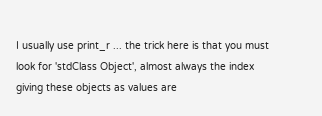I usually use print_r ... the trick here is that you must look for 'stdClass Object', almost always the index giving these objects as values are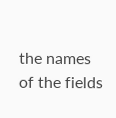the names of the fields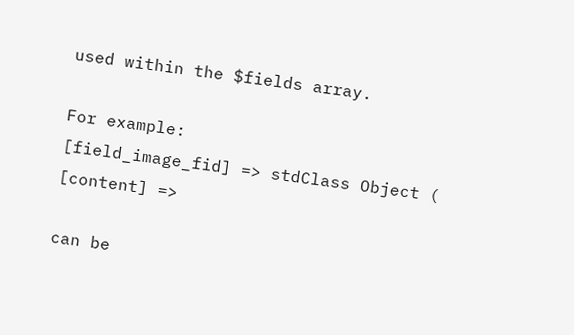used within the $fields array.

For example:
[field_image_fid] => stdClass Object ( [content] =>

can be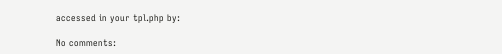accessed in your tpl.php by:

No comments: